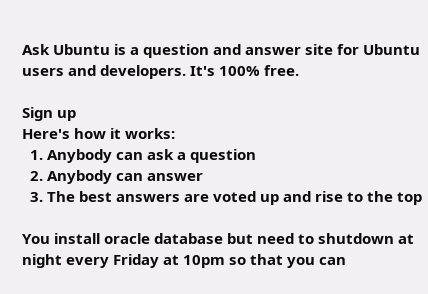Ask Ubuntu is a question and answer site for Ubuntu users and developers. It's 100% free.

Sign up
Here's how it works:
  1. Anybody can ask a question
  2. Anybody can answer
  3. The best answers are voted up and rise to the top

You install oracle database but need to shutdown at night every Friday at 10pm so that you can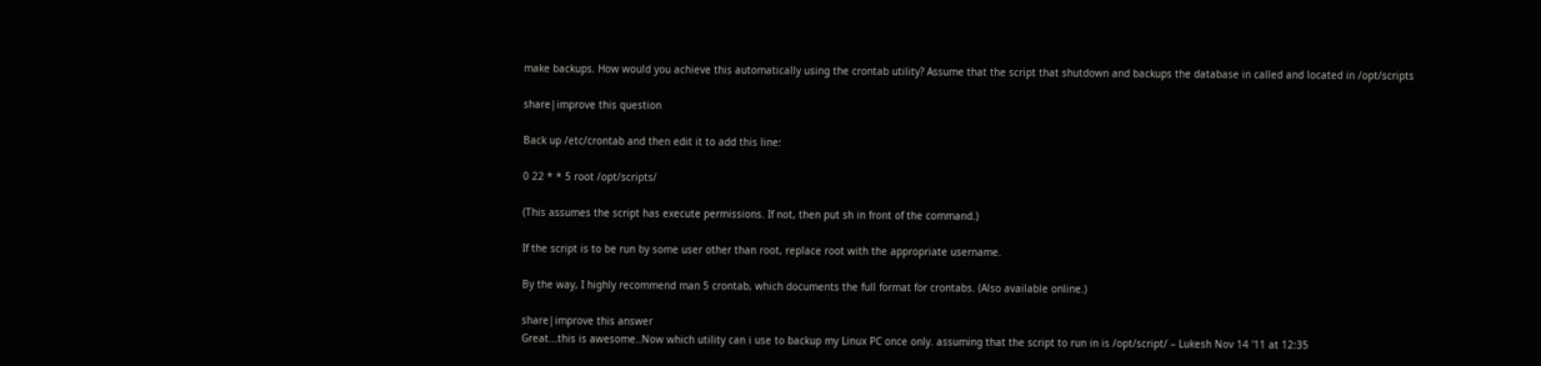make backups. How would you achieve this automatically using the crontab utility? Assume that the script that shutdown and backups the database in called and located in /opt/scripts

share|improve this question

Back up /etc/crontab and then edit it to add this line:

0 22 * * 5 root /opt/scripts/

(This assumes the script has execute permissions. If not, then put sh in front of the command.)

If the script is to be run by some user other than root, replace root with the appropriate username.

By the way, I highly recommend man 5 crontab, which documents the full format for crontabs. (Also available online.)

share|improve this answer
Great...this is awesome..Now which utility can i use to backup my Linux PC once only. assuming that the script to run in is /opt/script/ – Lukesh Nov 14 '11 at 12:35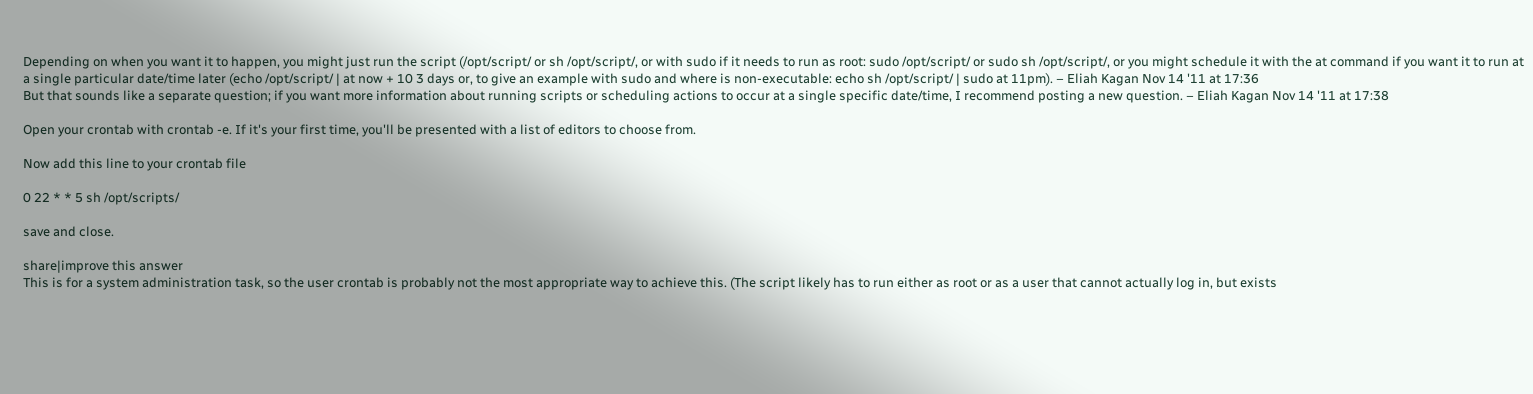Depending on when you want it to happen, you might just run the script (/opt/script/ or sh /opt/script/, or with sudo if it needs to run as root: sudo /opt/script/ or sudo sh /opt/script/, or you might schedule it with the at command if you want it to run at a single particular date/time later (echo /opt/script/ | at now + 10 3 days or, to give an example with sudo and where is non-executable: echo sh /opt/script/ | sudo at 11pm). – Eliah Kagan Nov 14 '11 at 17:36
But that sounds like a separate question; if you want more information about running scripts or scheduling actions to occur at a single specific date/time, I recommend posting a new question. – Eliah Kagan Nov 14 '11 at 17:38

Open your crontab with crontab -e. If it's your first time, you'll be presented with a list of editors to choose from.

Now add this line to your crontab file

0 22 * * 5 sh /opt/scripts/

save and close.

share|improve this answer
This is for a system administration task, so the user crontab is probably not the most appropriate way to achieve this. (The script likely has to run either as root or as a user that cannot actually log in, but exists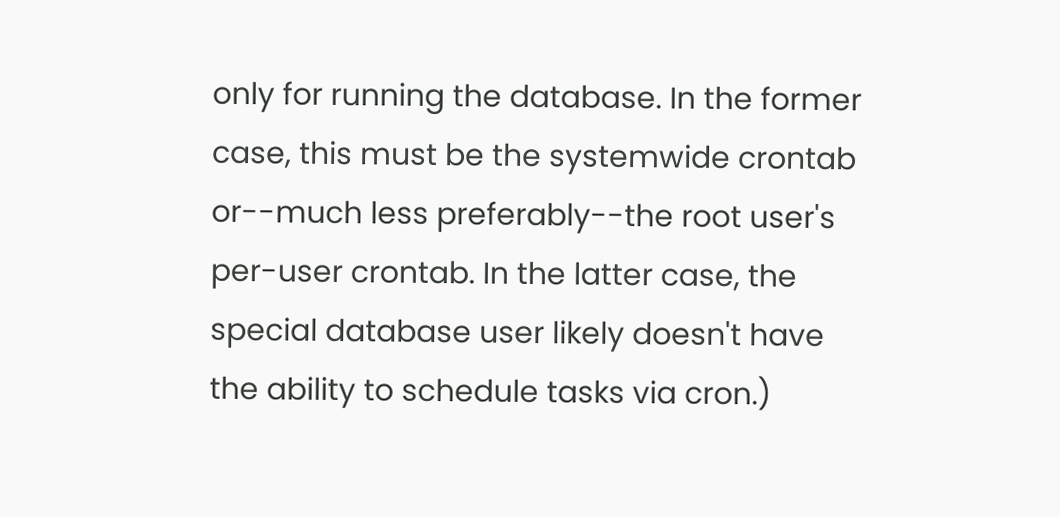only for running the database. In the former case, this must be the systemwide crontab or--much less preferably--the root user's per-user crontab. In the latter case, the special database user likely doesn't have the ability to schedule tasks via cron.)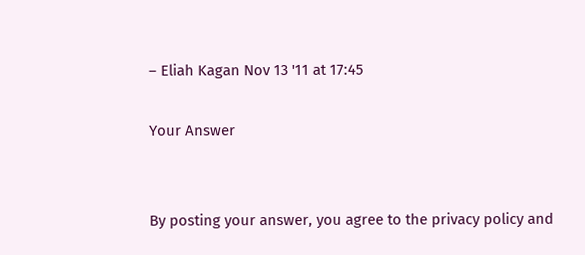– Eliah Kagan Nov 13 '11 at 17:45

Your Answer


By posting your answer, you agree to the privacy policy and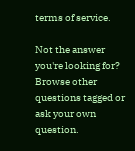terms of service.

Not the answer you're looking for? Browse other questions tagged or ask your own question.